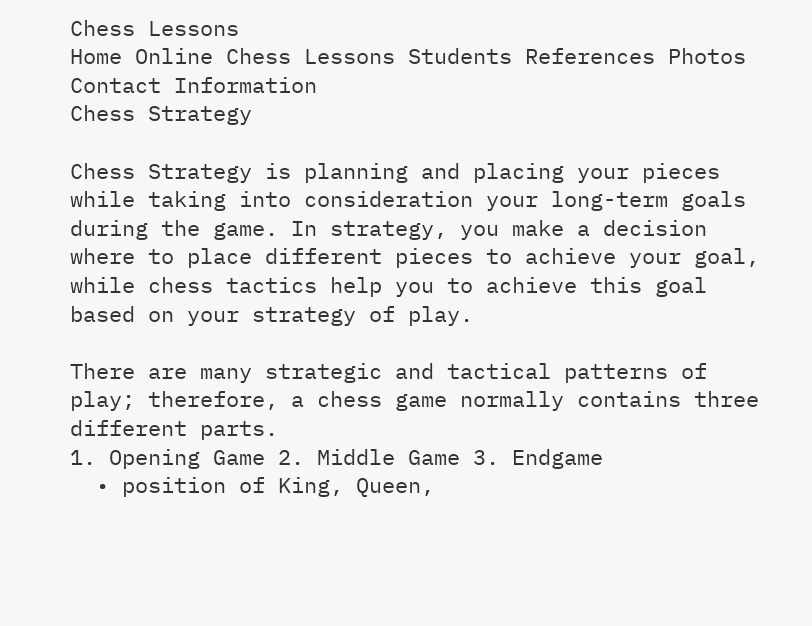Chess Lessons
Home Online Chess Lessons Students References Photos Contact Information
Chess Strategy

Chess Strategy is planning and placing your pieces while taking into consideration your long-term goals during the game. In strategy, you make a decision where to place different pieces to achieve your goal, while chess tactics help you to achieve this goal based on your strategy of play.

There are many strategic and tactical patterns of play; therefore, a chess game normally contains three different parts.
1. Opening Game 2. Middle Game 3. Endgame
  • position of King, Queen,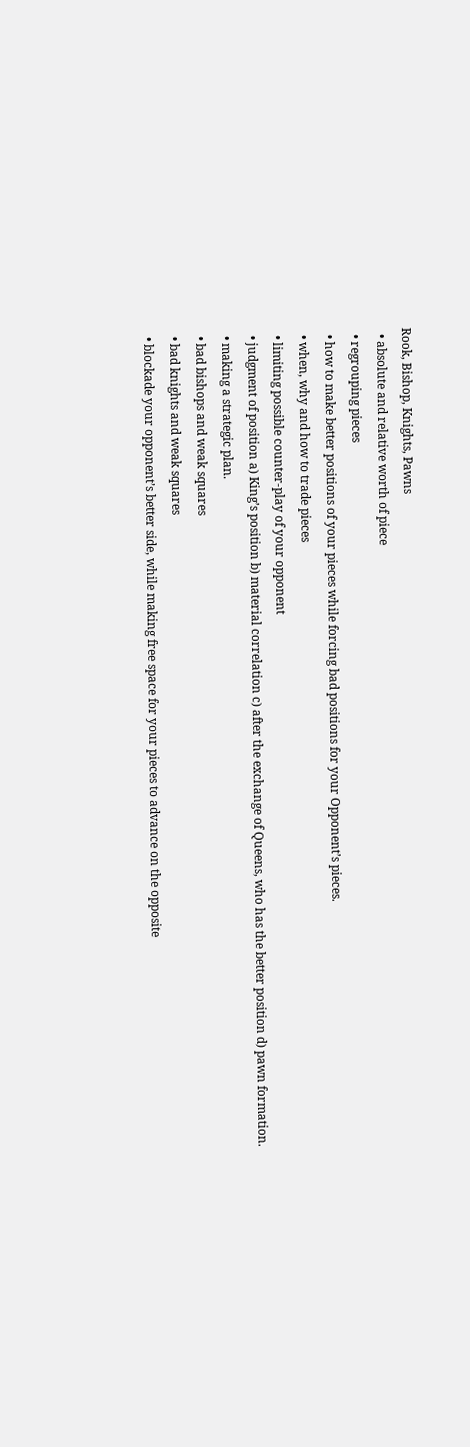Rook, Bishop, Knights, Pawns
  • absolute and relative worth of piece
  • regrouping pieces
  • how to make better positions of your pieces while forcing bad positions for your Opponent’s pieces.
  • when, why and how to trade pieces
  • limiting possible counter-play of your opponent
  • judgment of position a) King’s position b) material correlation c) after the exchange of Queens, who has the better position d) pawn formation.
  • making a strategic plan.
  • bad bishops and weak squares
  • bad knights and weak squares
  • blockade your opponent’s better side, while making free space for your pieces to advance on the opposite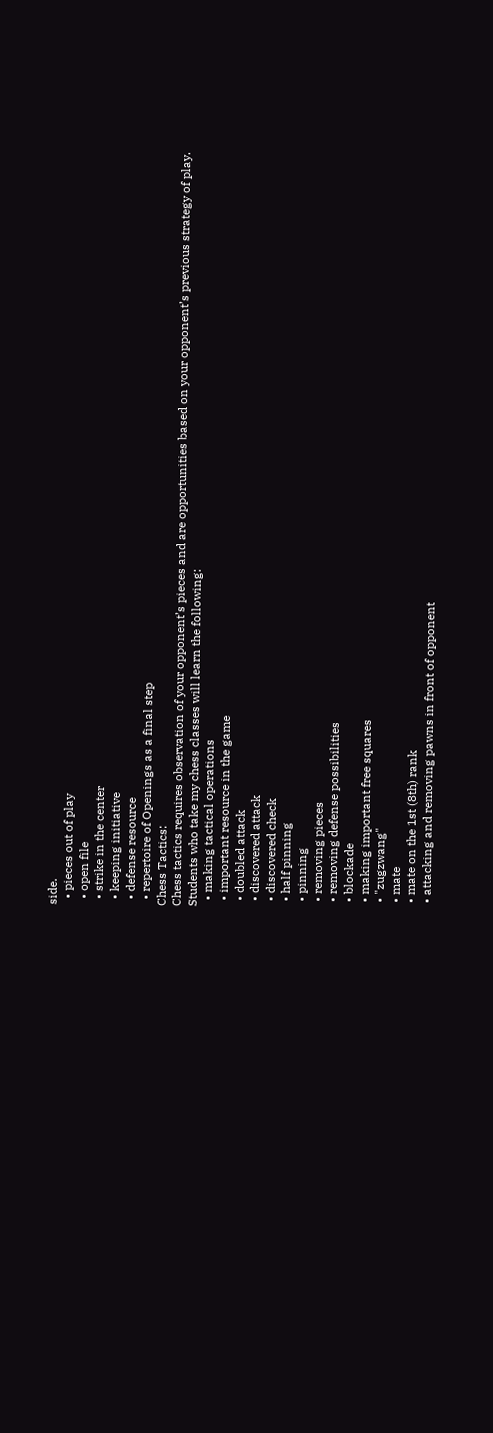side.
  • pieces out of play
  • open file
  • strike in the center
  • keeping initiative
  • defense resource
  • repertoire of Openings as a final step
Chess Tactics:
Chess tactics requires observation of your opponent’s pieces and are opportunities based on your opponent’s previous strategy of play.
Students who take my chess classes will learn the following:
  • making tactical operations
  • important resource in the game
  • doubled attack
  • discovered attack
  • discovered check
  • half pinning
  • pinning
  • removing pieces
  • removing defense possibilities
  • blockade
  • making important free squares
  • "zugzwang"
  • mate
  • mate on the 1st (8th) rank
  • attacking and removing pawns in front of opponent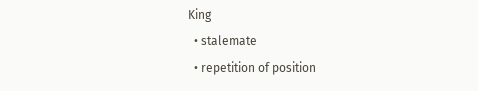King
  • stalemate
  • repetition of position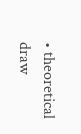• theoretical draw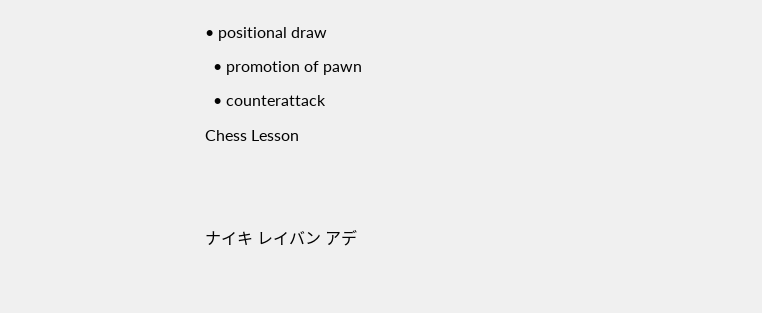• positional draw
  • promotion of pawn
  • counterattack
Chess Lesson


ナイキ レイバン アデ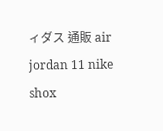ィダス 通販 air jordan 11 nike shox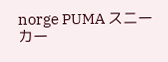norge PUMA スニーカー